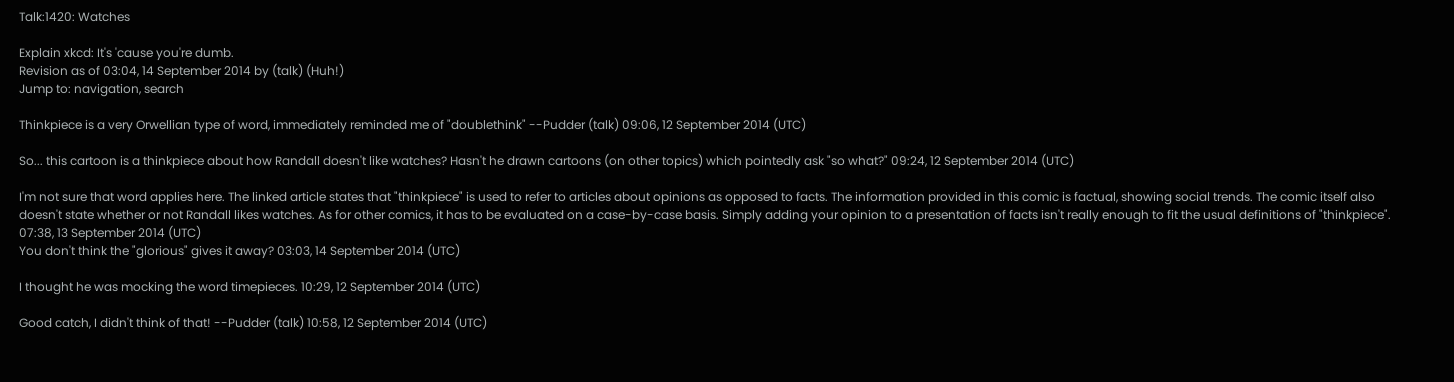Talk:1420: Watches

Explain xkcd: It's 'cause you're dumb.
Revision as of 03:04, 14 September 2014 by (talk) (Huh!)
Jump to: navigation, search

Thinkpiece is a very Orwellian type of word, immediately reminded me of "doublethink" --Pudder (talk) 09:06, 12 September 2014 (UTC)

So... this cartoon is a thinkpiece about how Randall doesn't like watches? Hasn't he drawn cartoons (on other topics) which pointedly ask "so what?" 09:24, 12 September 2014 (UTC)

I'm not sure that word applies here. The linked article states that "thinkpiece" is used to refer to articles about opinions as opposed to facts. The information provided in this comic is factual, showing social trends. The comic itself also doesn't state whether or not Randall likes watches. As for other comics, it has to be evaluated on a case-by-case basis. Simply adding your opinion to a presentation of facts isn't really enough to fit the usual definitions of "thinkpiece". 07:38, 13 September 2014 (UTC)
You don't think the "glorious" gives it away? 03:03, 14 September 2014 (UTC)

I thought he was mocking the word timepieces. 10:29, 12 September 2014 (UTC)

Good catch, I didn't think of that! --Pudder (talk) 10:58, 12 September 2014 (UTC)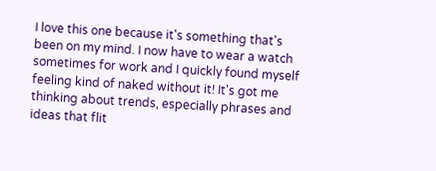I love this one because it's something that's been on my mind. I now have to wear a watch sometimes for work and I quickly found myself feeling kind of naked without it! It's got me thinking about trends, especially phrases and ideas that flit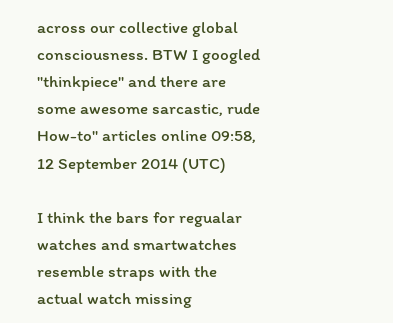across our collective global consciousness. BTW I googled "thinkpiece" and there are some awesome sarcastic, rude How-to" articles online 09:58, 12 September 2014 (UTC)

I think the bars for regualar watches and smartwatches resemble straps with the actual watch missing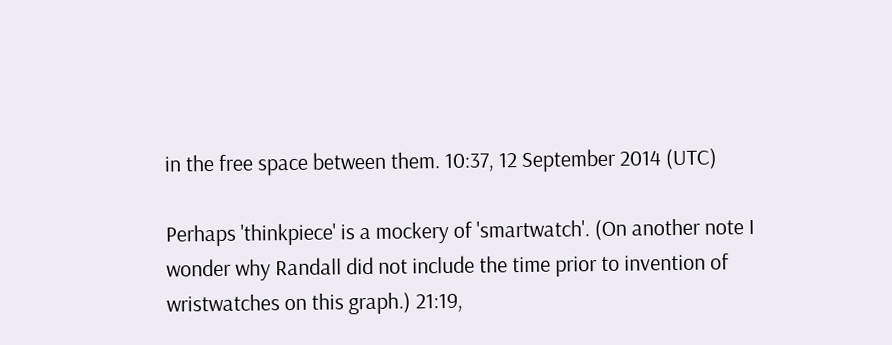in the free space between them. 10:37, 12 September 2014 (UTC)

Perhaps 'thinkpiece' is a mockery of 'smartwatch'. (On another note I wonder why Randall did not include the time prior to invention of wristwatches on this graph.) 21:19,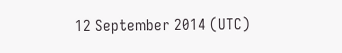12 September 2014 (UTC)